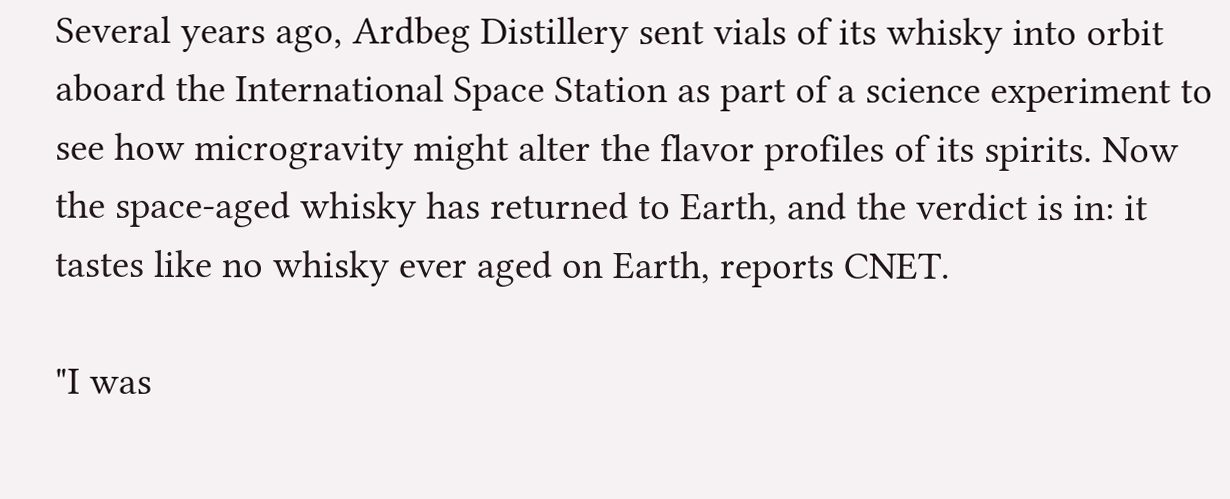Several years ago, Ardbeg Distillery sent vials of its whisky into orbit aboard the International Space Station as part of a science experiment to see how microgravity might alter the flavor profiles of its spirits. Now the space-aged whisky has returned to Earth, and the verdict is in: it tastes like no whisky ever aged on Earth, reports CNET.

"I was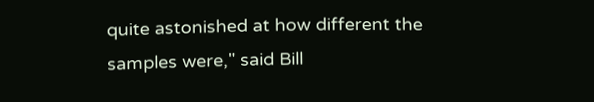quite astonished at how different the samples were," said Bill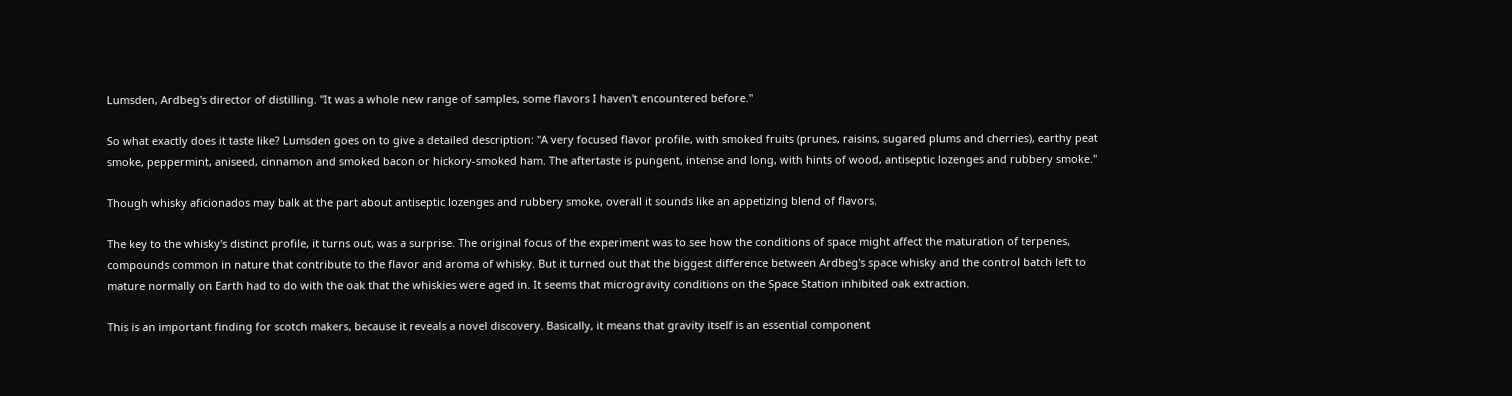Lumsden, Ardbeg's director of distilling. "It was a whole new range of samples, some flavors I haven't encountered before."

So what exactly does it taste like? Lumsden goes on to give a detailed description: "A very focused flavor profile, with smoked fruits (prunes, raisins, sugared plums and cherries), earthy peat smoke, peppermint, aniseed, cinnamon and smoked bacon or hickory-smoked ham. The aftertaste is pungent, intense and long, with hints of wood, antiseptic lozenges and rubbery smoke."

Though whisky aficionados may balk at the part about antiseptic lozenges and rubbery smoke, overall it sounds like an appetizing blend of flavors.

The key to the whisky's distinct profile, it turns out, was a surprise. The original focus of the experiment was to see how the conditions of space might affect the maturation of terpenes, compounds common in nature that contribute to the flavor and aroma of whisky. But it turned out that the biggest difference between Ardbeg's space whisky and the control batch left to mature normally on Earth had to do with the oak that the whiskies were aged in. It seems that microgravity conditions on the Space Station inhibited oak extraction.

This is an important finding for scotch makers, because it reveals a novel discovery. Basically, it means that gravity itself is an essential component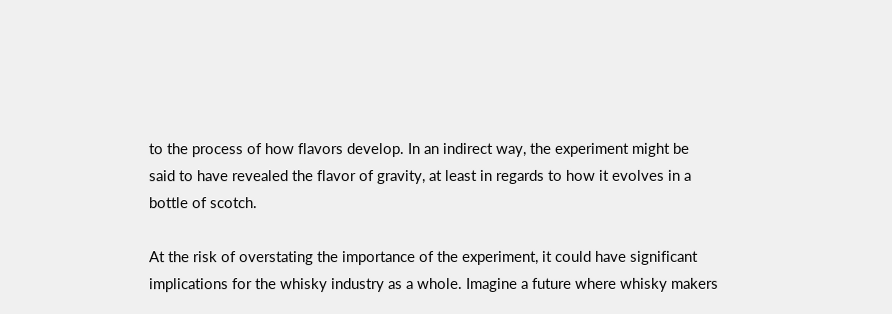to the process of how flavors develop. In an indirect way, the experiment might be said to have revealed the flavor of gravity, at least in regards to how it evolves in a bottle of scotch.

At the risk of overstating the importance of the experiment, it could have significant implications for the whisky industry as a whole. Imagine a future where whisky makers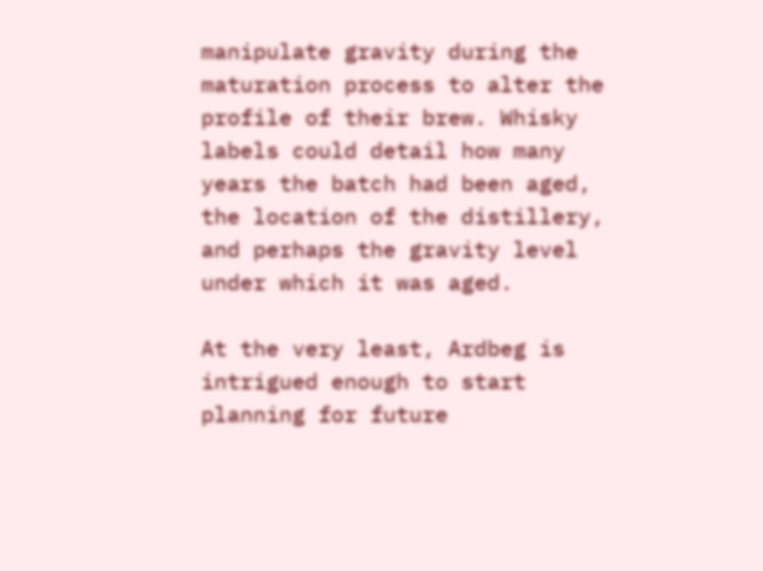manipulate gravity during the maturation process to alter the profile of their brew. Whisky labels could detail how many years the batch had been aged, the location of the distillery, and perhaps the gravity level under which it was aged.

At the very least, Ardbeg is intrigued enough to start planning for future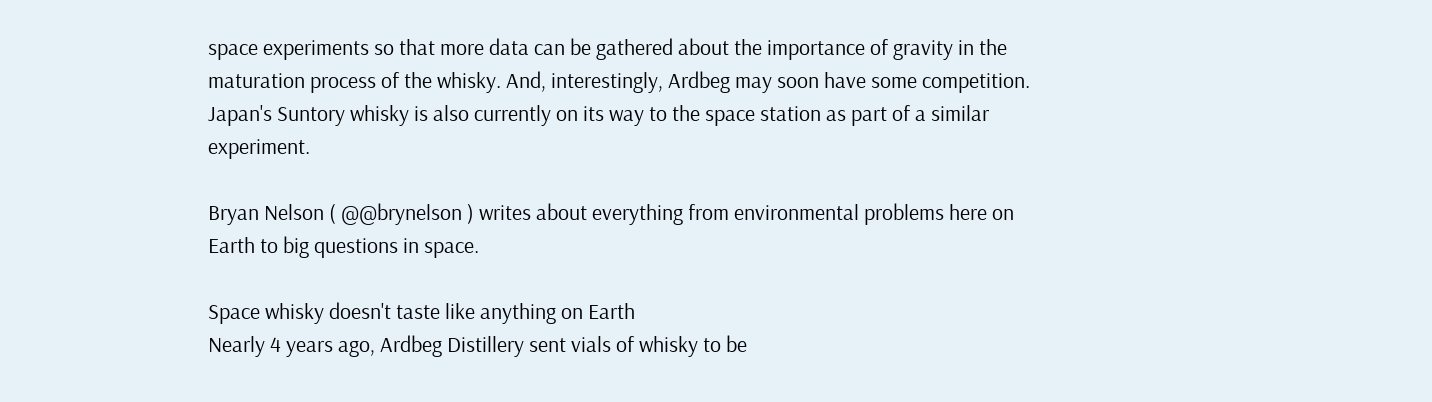space experiments so that more data can be gathered about the importance of gravity in the maturation process of the whisky. And, interestingly, Ardbeg may soon have some competition. Japan's Suntory whisky is also currently on its way to the space station as part of a similar experiment.

Bryan Nelson ( @@brynelson ) writes about everything from environmental problems here on Earth to big questions in space.

Space whisky doesn't taste like anything on Earth
Nearly 4 years ago, Ardbeg Distillery sent vials of whisky to be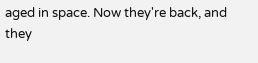aged in space. Now they're back, and they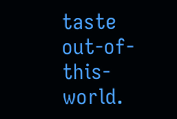taste out-of-this-world.